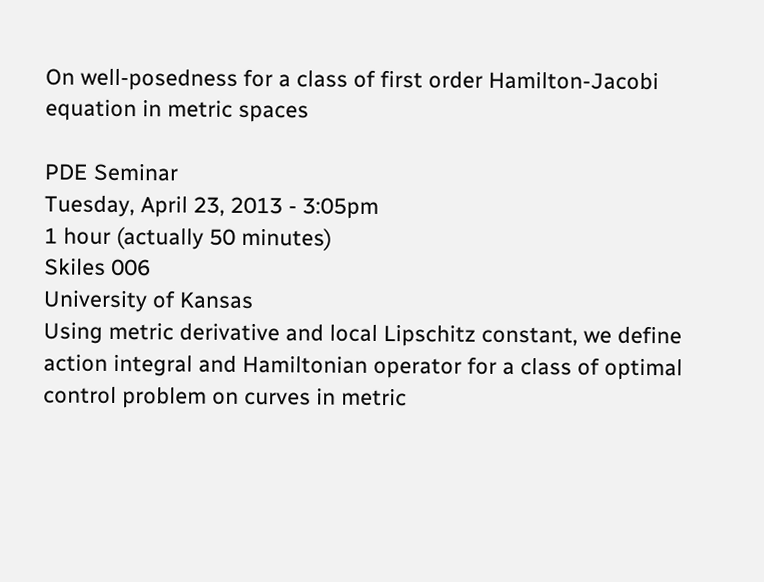On well-posedness for a class of first order Hamilton-Jacobi equation in metric spaces

PDE Seminar
Tuesday, April 23, 2013 - 3:05pm
1 hour (actually 50 minutes)
Skiles 006
University of Kansas
Using metric derivative and local Lipschitz constant, we define action integral and Hamiltonian operator for a class of optimal control problem on curves in metric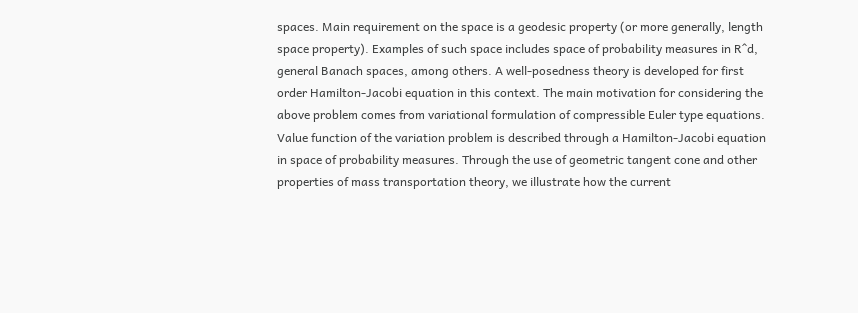spaces. Main requirement on the space is a geodesic property (or more generally, length space property). Examples of such space includes space of probability measures in R^d, general Banach spaces, among others. A well-posedness theory is developed for first order Hamilton-Jacobi equation in this context. The main motivation for considering the above problem comes from variational formulation of compressible Euler type equations. Value function of the variation problem is described through a Hamilton-Jacobi equation in space of probability measures. Through the use of geometric tangent cone and other properties of mass transportation theory, we illustrate how the current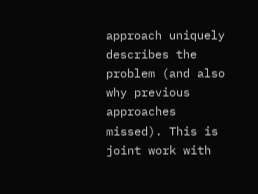approach uniquely describes the problem (and also why previous approaches missed). This is joint work with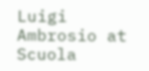Luigi Ambrosio at Scuola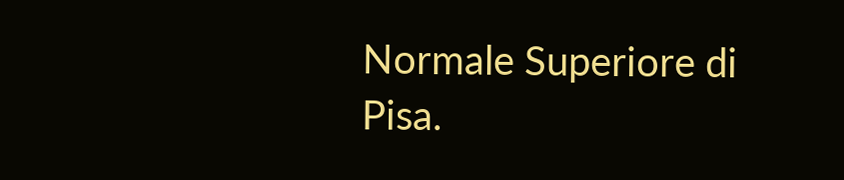Normale Superiore di Pisa.